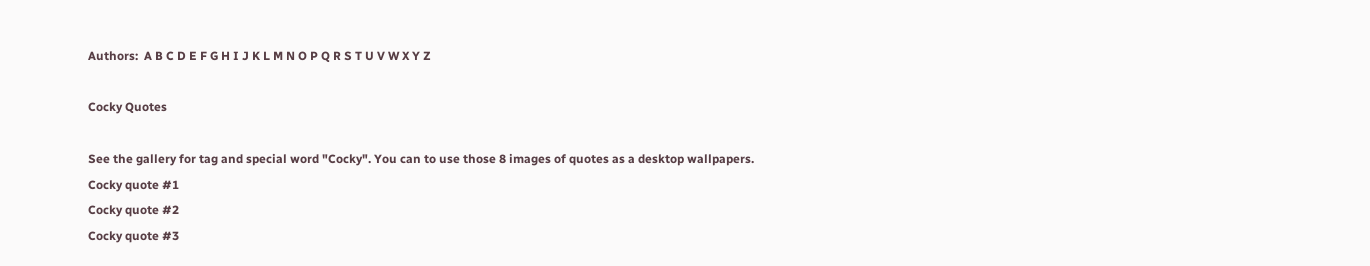Authors:  A B C D E F G H I J K L M N O P Q R S T U V W X Y Z

Cocky Quotes

See the gallery for tag and special word "Cocky". You can to use those 8 images of quotes as a desktop wallpapers.
Cocky quote #1
Cocky quote #2
Cocky quote #3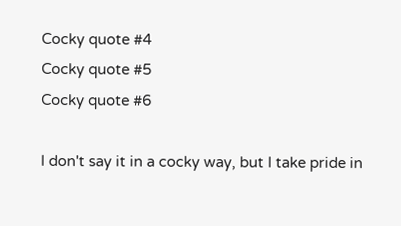Cocky quote #4
Cocky quote #5
Cocky quote #6

I don't say it in a cocky way, but I take pride in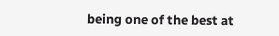being one of the best at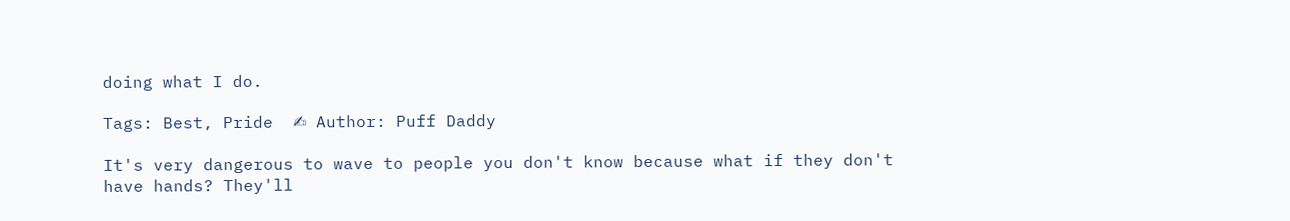doing what I do.

Tags: Best, Pride  ✍ Author: Puff Daddy

It's very dangerous to wave to people you don't know because what if they don't have hands? They'll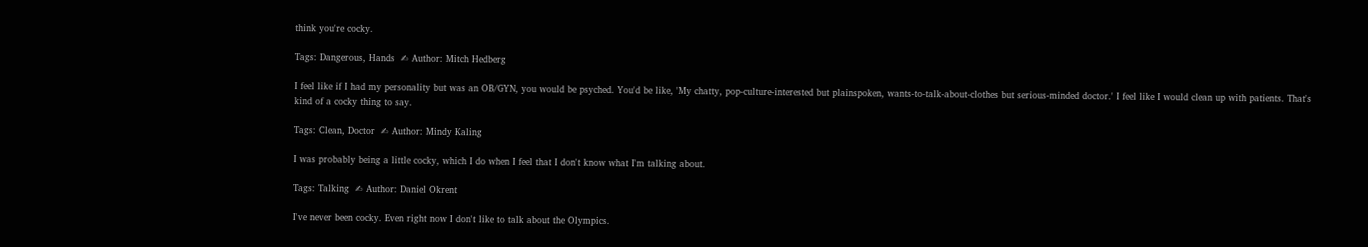think you're cocky.

Tags: Dangerous, Hands  ✍ Author: Mitch Hedberg

I feel like if I had my personality but was an OB/GYN, you would be psyched. You'd be like, 'My chatty, pop-culture-interested but plainspoken, wants-to-talk-about-clothes but serious-minded doctor.' I feel like I would clean up with patients. That's kind of a cocky thing to say.

Tags: Clean, Doctor  ✍ Author: Mindy Kaling

I was probably being a little cocky, which I do when I feel that I don't know what I'm talking about.

Tags: Talking  ✍ Author: Daniel Okrent

I've never been cocky. Even right now I don't like to talk about the Olympics.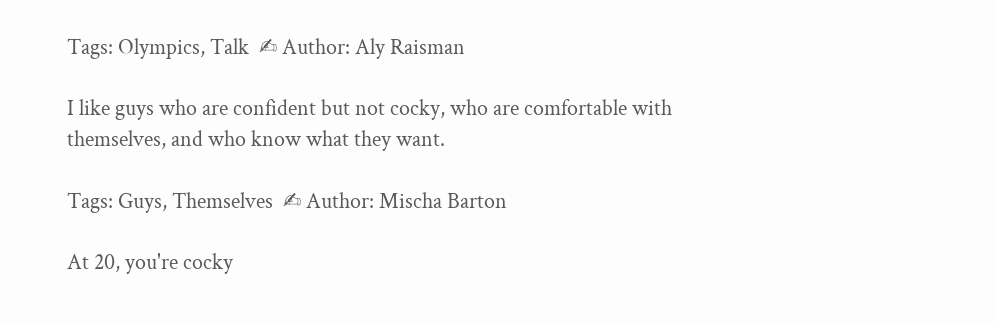Tags: Olympics, Talk  ✍ Author: Aly Raisman

I like guys who are confident but not cocky, who are comfortable with themselves, and who know what they want.

Tags: Guys, Themselves  ✍ Author: Mischa Barton

At 20, you're cocky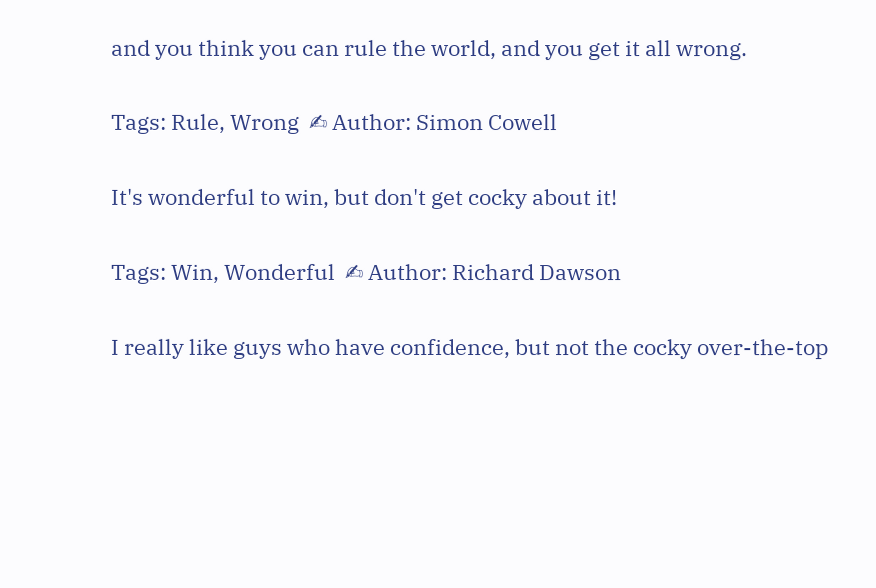and you think you can rule the world, and you get it all wrong.

Tags: Rule, Wrong  ✍ Author: Simon Cowell

It's wonderful to win, but don't get cocky about it!

Tags: Win, Wonderful  ✍ Author: Richard Dawson

I really like guys who have confidence, but not the cocky over-the-top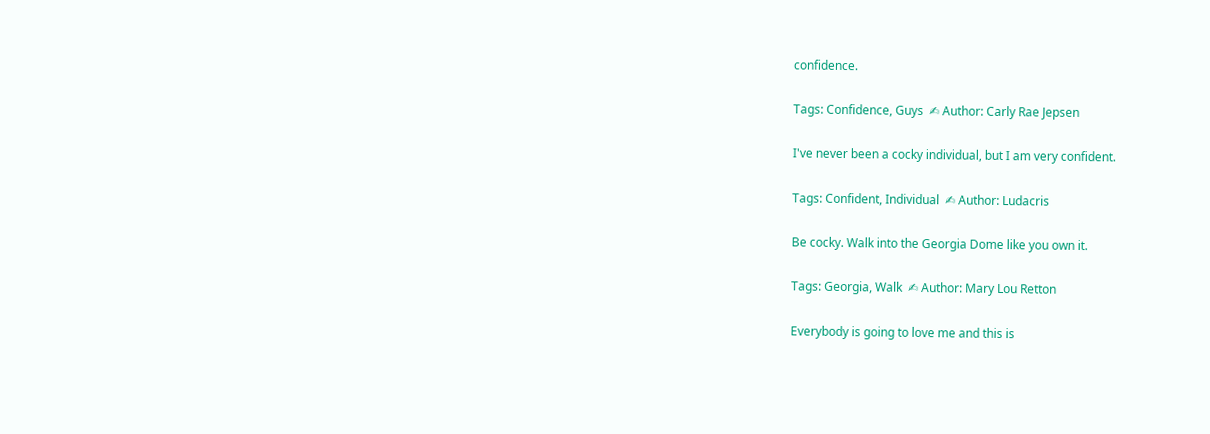confidence.

Tags: Confidence, Guys  ✍ Author: Carly Rae Jepsen

I've never been a cocky individual, but I am very confident.

Tags: Confident, Individual  ✍ Author: Ludacris

Be cocky. Walk into the Georgia Dome like you own it.

Tags: Georgia, Walk  ✍ Author: Mary Lou Retton

Everybody is going to love me and this is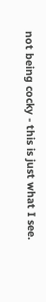not being cocky - this is just what I see.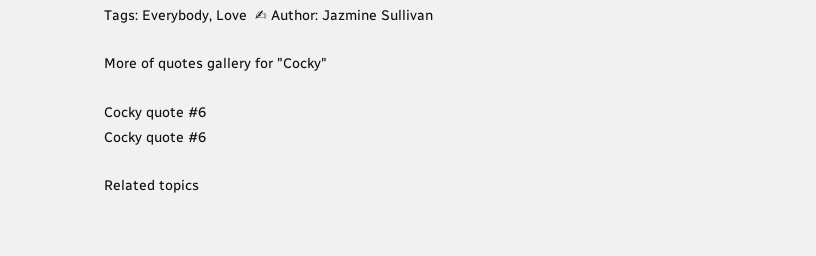Tags: Everybody, Love  ✍ Author: Jazmine Sullivan

More of quotes gallery for "Cocky"

Cocky quote #6
Cocky quote #6

Related topics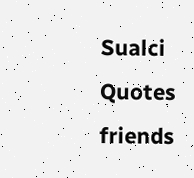Sualci Quotes friends